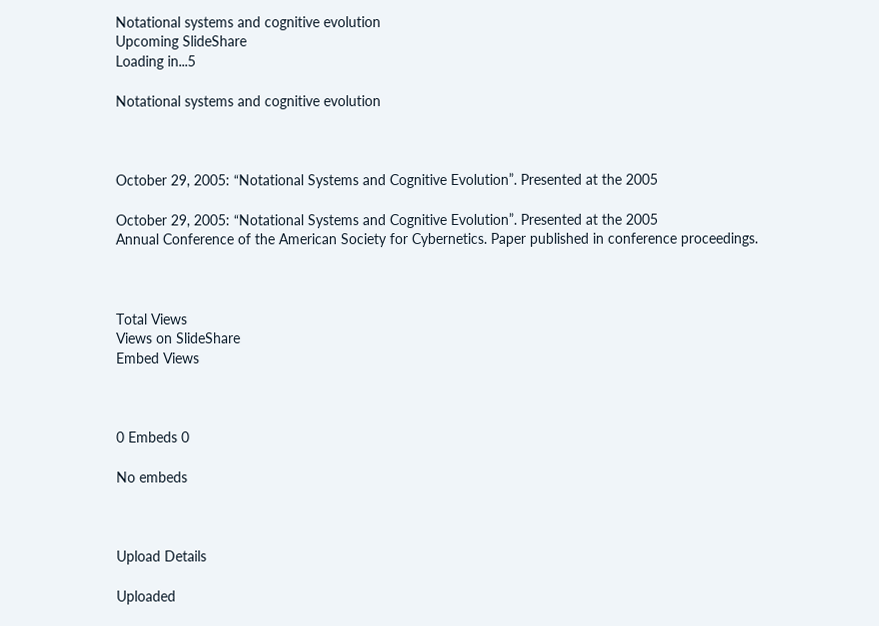Notational systems and cognitive evolution
Upcoming SlideShare
Loading in...5

Notational systems and cognitive evolution



October 29, 2005: “Notational Systems and Cognitive Evolution”. Presented at the 2005

October 29, 2005: “Notational Systems and Cognitive Evolution”. Presented at the 2005
Annual Conference of the American Society for Cybernetics. Paper published in conference proceedings.



Total Views
Views on SlideShare
Embed Views



0 Embeds 0

No embeds



Upload Details

Uploaded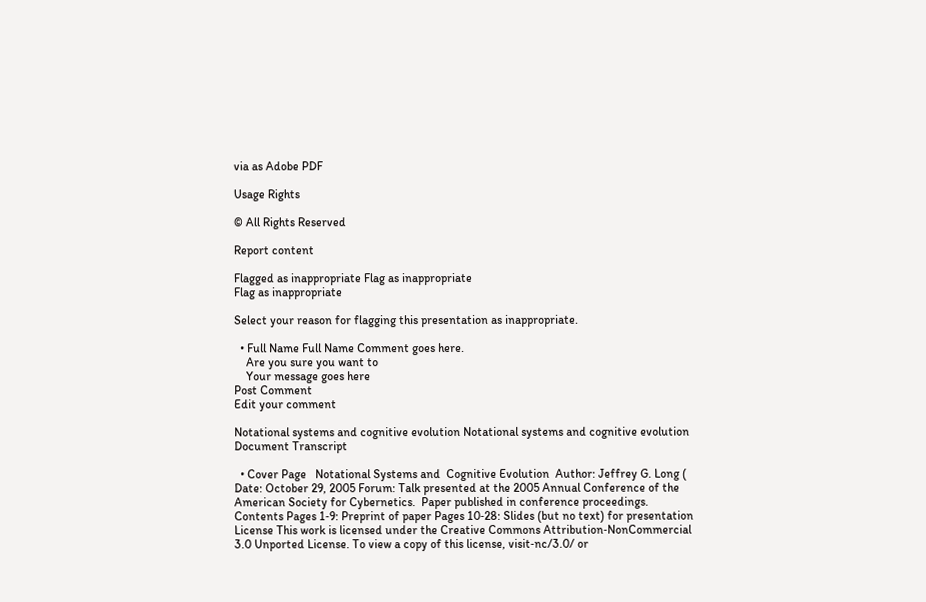via as Adobe PDF

Usage Rights

© All Rights Reserved

Report content

Flagged as inappropriate Flag as inappropriate
Flag as inappropriate

Select your reason for flagging this presentation as inappropriate.

  • Full Name Full Name Comment goes here.
    Are you sure you want to
    Your message goes here
Post Comment
Edit your comment

Notational systems and cognitive evolution Notational systems and cognitive evolution Document Transcript

  • Cover Page   Notational Systems and  Cognitive Evolution  Author: Jeffrey G. Long ( Date: October 29, 2005 Forum: Talk presented at the 2005 Annual Conference of the American Society for Cybernetics.  Paper published in conference proceedings.  Contents Pages 1‐9: Preprint of paper Pages 10‐28: Slides (but no text) for presentation   License This work is licensed under the Creative Commons Attribution‐NonCommercial 3.0 Unported License. To view a copy of this license, visit‐nc/3.0/ or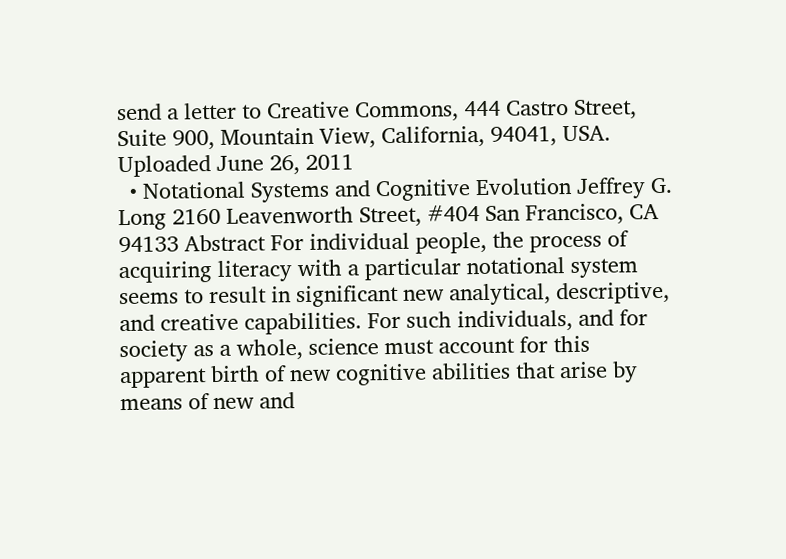send a letter to Creative Commons, 444 Castro Street, Suite 900, Mountain View, California, 94041, USA.  Uploaded June 26, 2011
  • Notational Systems and Cognitive Evolution Jeffrey G. Long 2160 Leavenworth Street, #404 San Francisco, CA 94133 Abstract For individual people, the process of acquiring literacy with a particular notational system seems to result in significant new analytical, descriptive, and creative capabilities. For such individuals, and for society as a whole, science must account for this apparent birth of new cognitive abilities that arise by means of new and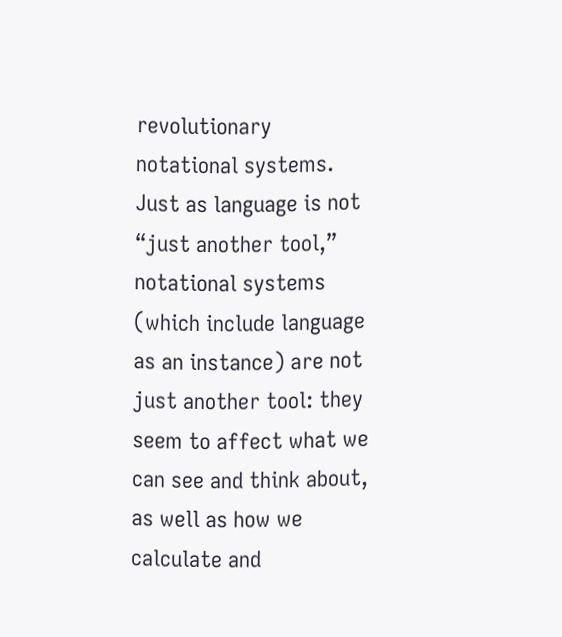revolutionary notational systems. Just as language is not “just another tool,” notational systems (which include language as an instance) are not just another tool: they seem to affect what we can see and think about, as well as how we calculate and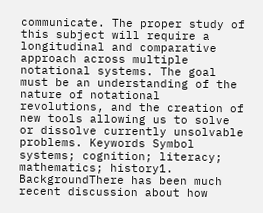communicate. The proper study of this subject will require a longitudinal and comparative approach across multiple notational systems. The goal must be an understanding of the nature of notational revolutions, and the creation of new tools allowing us to solve or dissolve currently unsolvable problems. Keywords Symbol systems; cognition; literacy; mathematics; history1. BackgroundThere has been much recent discussion about how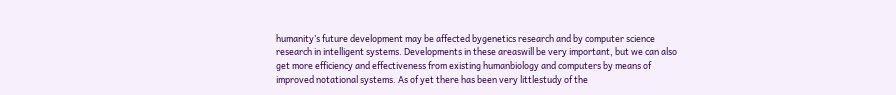humanity’s future development may be affected bygenetics research and by computer science research in intelligent systems. Developments in these areaswill be very important, but we can also get more efficiency and effectiveness from existing humanbiology and computers by means of improved notational systems. As of yet there has been very littlestudy of the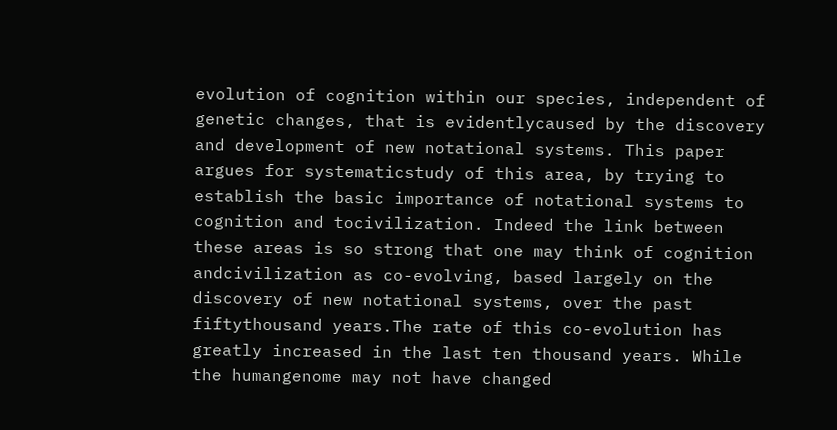evolution of cognition within our species, independent of genetic changes, that is evidentlycaused by the discovery and development of new notational systems. This paper argues for systematicstudy of this area, by trying to establish the basic importance of notational systems to cognition and tocivilization. Indeed the link between these areas is so strong that one may think of cognition andcivilization as co-evolving, based largely on the discovery of new notational systems, over the past fiftythousand years.The rate of this co-evolution has greatly increased in the last ten thousand years. While the humangenome may not have changed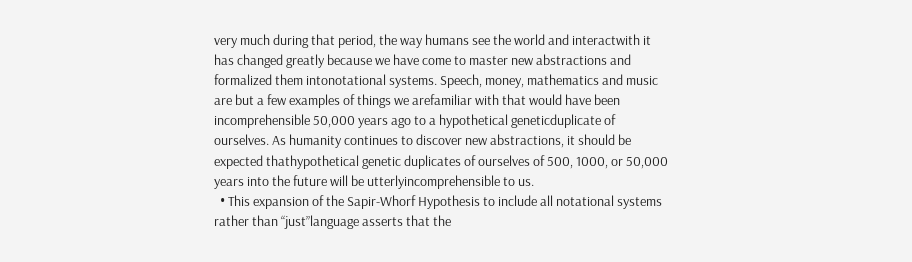very much during that period, the way humans see the world and interactwith it has changed greatly because we have come to master new abstractions and formalized them intonotational systems. Speech, money, mathematics and music are but a few examples of things we arefamiliar with that would have been incomprehensible 50,000 years ago to a hypothetical geneticduplicate of ourselves. As humanity continues to discover new abstractions, it should be expected thathypothetical genetic duplicates of ourselves of 500, 1000, or 50,000 years into the future will be utterlyincomprehensible to us.
  • This expansion of the Sapir-Whorf Hypothesis to include all notational systems rather than “just”language asserts that the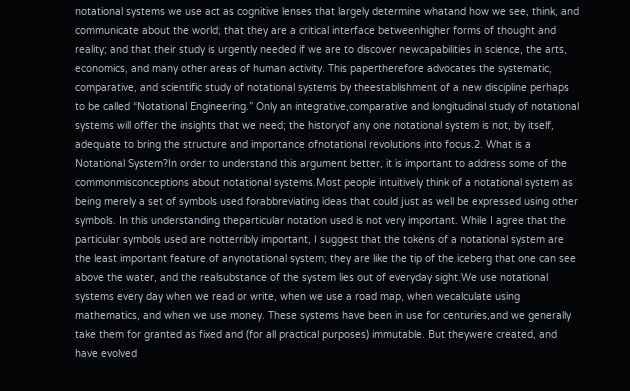notational systems we use act as cognitive lenses that largely determine whatand how we see, think, and communicate about the world; that they are a critical interface betweenhigher forms of thought and reality; and that their study is urgently needed if we are to discover newcapabilities in science, the arts, economics, and many other areas of human activity. This papertherefore advocates the systematic, comparative, and scientific study of notational systems by theestablishment of a new discipline perhaps to be called “Notational Engineering.” Only an integrative,comparative and longitudinal study of notational systems will offer the insights that we need; the historyof any one notational system is not, by itself, adequate to bring the structure and importance ofnotational revolutions into focus.2. What is a Notational System?In order to understand this argument better, it is important to address some of the commonmisconceptions about notational systems.Most people intuitively think of a notational system as being merely a set of symbols used forabbreviating ideas that could just as well be expressed using other symbols. In this understanding theparticular notation used is not very important. While I agree that the particular symbols used are notterribly important, I suggest that the tokens of a notational system are the least important feature of anynotational system; they are like the tip of the iceberg that one can see above the water, and the realsubstance of the system lies out of everyday sight.We use notational systems every day when we read or write, when we use a road map, when wecalculate using mathematics, and when we use money. These systems have been in use for centuries,and we generally take them for granted as fixed and (for all practical purposes) immutable. But theywere created, and have evolved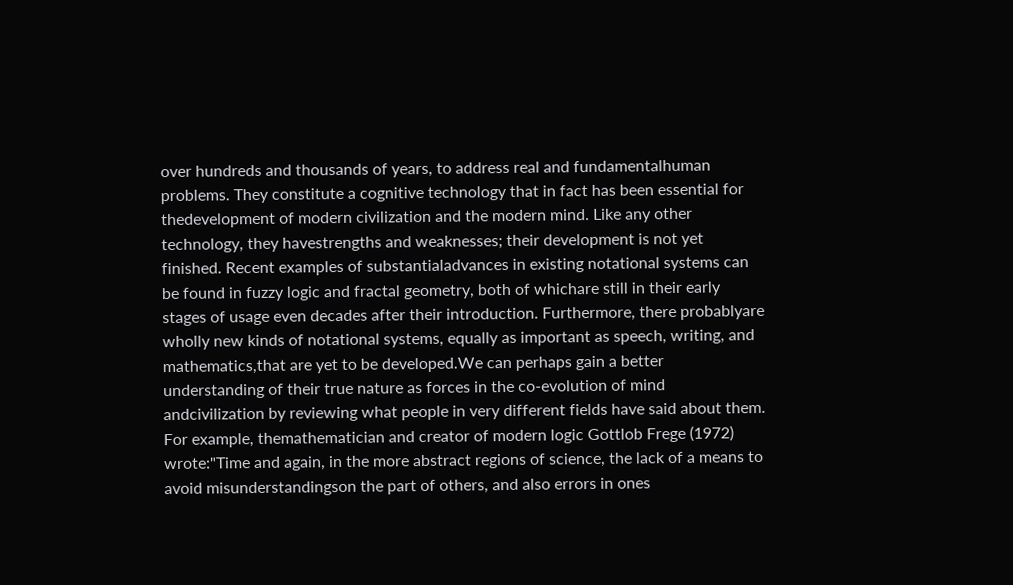over hundreds and thousands of years, to address real and fundamentalhuman problems. They constitute a cognitive technology that in fact has been essential for thedevelopment of modern civilization and the modern mind. Like any other technology, they havestrengths and weaknesses; their development is not yet finished. Recent examples of substantialadvances in existing notational systems can be found in fuzzy logic and fractal geometry, both of whichare still in their early stages of usage even decades after their introduction. Furthermore, there probablyare wholly new kinds of notational systems, equally as important as speech, writing, and mathematics,that are yet to be developed.We can perhaps gain a better understanding of their true nature as forces in the co-evolution of mind andcivilization by reviewing what people in very different fields have said about them. For example, themathematician and creator of modern logic Gottlob Frege (1972) wrote:"Time and again, in the more abstract regions of science, the lack of a means to avoid misunderstandingson the part of others, and also errors in ones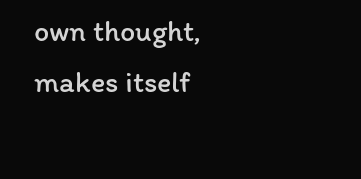own thought, makes itself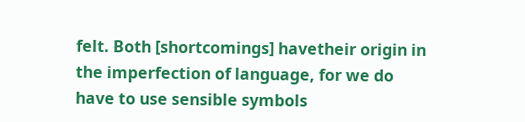felt. Both [shortcomings] havetheir origin in the imperfection of language, for we do have to use sensible symbols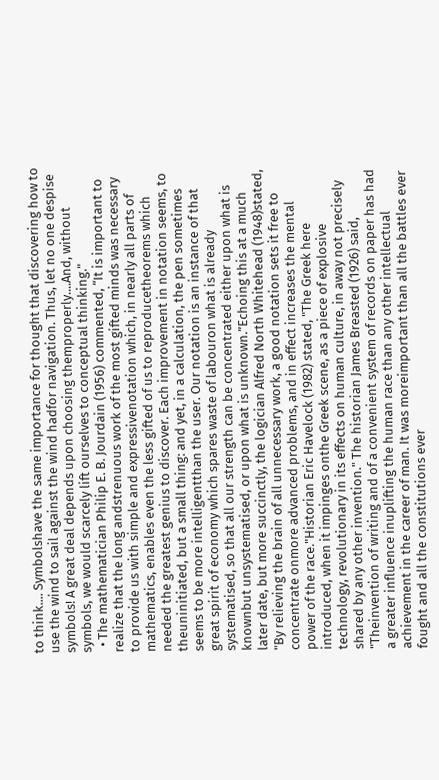to think.... Symbolshave the same importance for thought that discovering how to use the wind to sail against the wind hadfor navigation. Thus, let no one despise symbols! A great deal depends upon choosing themproperly....And, without symbols, we would scarcely lift ourselves to conceptual thinking."
  • The mathematician Philip E. B. Jourdain (1956) commented, “It is important to realize that the long andstrenuous work of the most gifted minds was necessary to provide us with simple and expressivenotation which, in nearly all parts of mathematics, enables even the less gifted of us to reproducetheorems which needed the greatest genius to discover. Each improvement in notation seems, to theuninitiated, but a small thing: and yet, in a calculation, the pen sometimes seems to be more intelligentthan the user. Our notation is an instance of that great spirit of economy which spares waste of labouron what is already systematised, so that all our strength can be concentrated either upon what is knownbut unsystematised, or upon what is unknown.”Echoing this at a much later date, but more succinctly, the logician Alfred North Whitehead (1948)stated, "By relieving the brain of all unnecessary work, a good notation sets it free to concentrate onmore advanced problems, and in effect increases the mental power of the race."Historian Eric Havelock (1982) stated, "The Greek here introduced, when it impinges onthe Greek scene, as a piece of explosive technology, revolutionary in its effects on human culture, in away not precisely shared by any other invention." The historian James Breasted (1926) said, "Theinvention of writing and of a convenient system of records on paper has had a greater influence inuplifting the human race than any other intellectual achievement in the career of man. It was moreimportant than all the battles ever fought and all the constitutions ever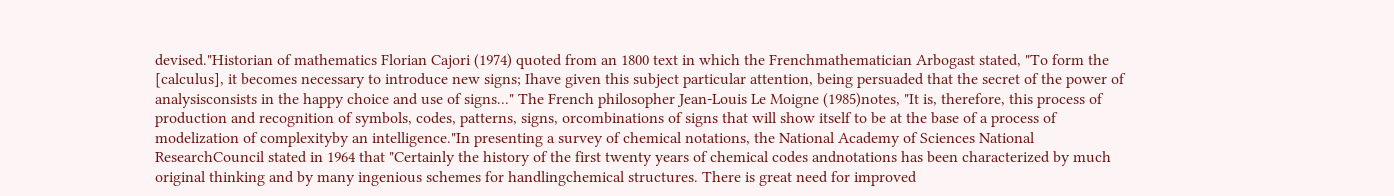devised."Historian of mathematics Florian Cajori (1974) quoted from an 1800 text in which the Frenchmathematician Arbogast stated, "To form the [calculus], it becomes necessary to introduce new signs; Ihave given this subject particular attention, being persuaded that the secret of the power of analysisconsists in the happy choice and use of signs..." The French philosopher Jean-Louis Le Moigne (1985)notes, "It is, therefore, this process of production and recognition of symbols, codes, patterns, signs, orcombinations of signs that will show itself to be at the base of a process of modelization of complexityby an intelligence."In presenting a survey of chemical notations, the National Academy of Sciences National ResearchCouncil stated in 1964 that "Certainly the history of the first twenty years of chemical codes andnotations has been characterized by much original thinking and by many ingenious schemes for handlingchemical structures. There is great need for improved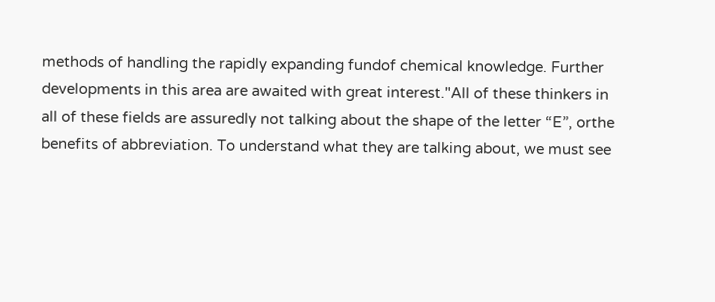methods of handling the rapidly expanding fundof chemical knowledge. Further developments in this area are awaited with great interest."All of these thinkers in all of these fields are assuredly not talking about the shape of the letter “E”, orthe benefits of abbreviation. To understand what they are talking about, we must see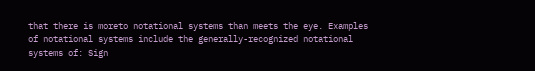that there is moreto notational systems than meets the eye. Examples of notational systems include the generally-recognized notational systems of: Sign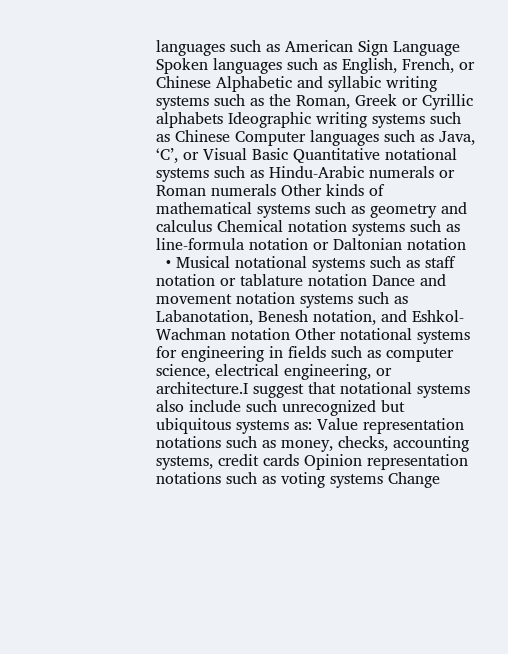languages such as American Sign Language Spoken languages such as English, French, or Chinese Alphabetic and syllabic writing systems such as the Roman, Greek or Cyrillic alphabets Ideographic writing systems such as Chinese Computer languages such as Java, ‘C’, or Visual Basic Quantitative notational systems such as Hindu-Arabic numerals or Roman numerals Other kinds of mathematical systems such as geometry and calculus Chemical notation systems such as line-formula notation or Daltonian notation
  • Musical notational systems such as staff notation or tablature notation Dance and movement notation systems such as Labanotation, Benesh notation, and Eshkol- Wachman notation Other notational systems for engineering in fields such as computer science, electrical engineering, or architecture.I suggest that notational systems also include such unrecognized but ubiquitous systems as: Value representation notations such as money, checks, accounting systems, credit cards Opinion representation notations such as voting systems Change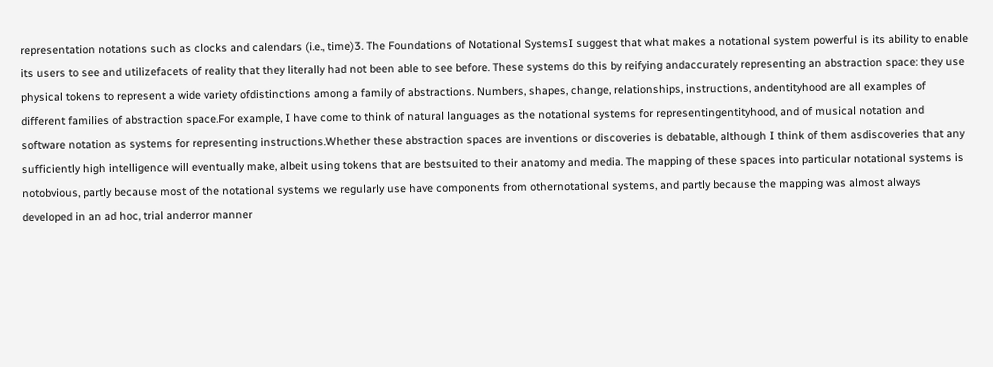representation notations such as clocks and calendars (i.e., time)3. The Foundations of Notational SystemsI suggest that what makes a notational system powerful is its ability to enable its users to see and utilizefacets of reality that they literally had not been able to see before. These systems do this by reifying andaccurately representing an abstraction space: they use physical tokens to represent a wide variety ofdistinctions among a family of abstractions. Numbers, shapes, change, relationships, instructions, andentityhood are all examples of different families of abstraction space.For example, I have come to think of natural languages as the notational systems for representingentityhood, and of musical notation and software notation as systems for representing instructions.Whether these abstraction spaces are inventions or discoveries is debatable, although I think of them asdiscoveries that any sufficiently high intelligence will eventually make, albeit using tokens that are bestsuited to their anatomy and media. The mapping of these spaces into particular notational systems is notobvious, partly because most of the notational systems we regularly use have components from othernotational systems, and partly because the mapping was almost always developed in an ad hoc, trial anderror manner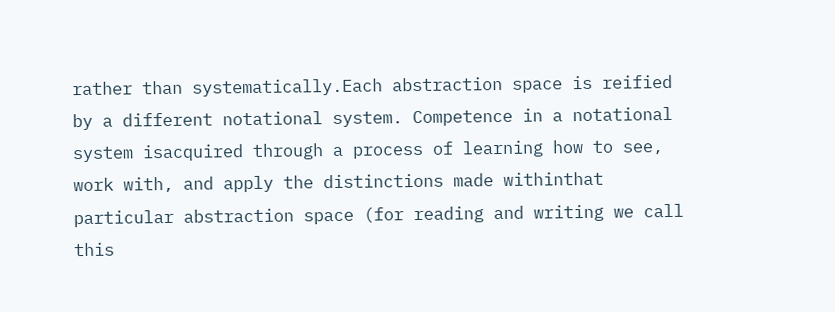rather than systematically.Each abstraction space is reified by a different notational system. Competence in a notational system isacquired through a process of learning how to see, work with, and apply the distinctions made withinthat particular abstraction space (for reading and writing we call this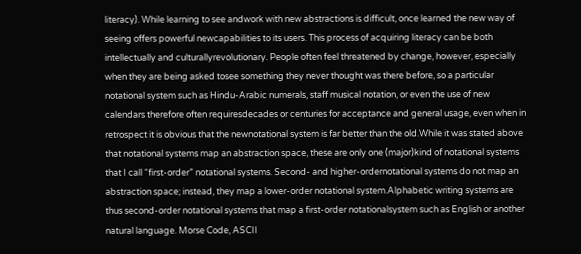literacy). While learning to see andwork with new abstractions is difficult, once learned the new way of seeing offers powerful newcapabilities to its users. This process of acquiring literacy can be both intellectually and culturallyrevolutionary. People often feel threatened by change, however, especially when they are being asked tosee something they never thought was there before, so a particular notational system such as Hindu-Arabic numerals, staff musical notation, or even the use of new calendars therefore often requiresdecades or centuries for acceptance and general usage, even when in retrospect it is obvious that the newnotational system is far better than the old.While it was stated above that notational systems map an abstraction space, these are only one (major)kind of notational systems that I call “first-order” notational systems. Second- and higher-ordernotational systems do not map an abstraction space; instead, they map a lower-order notational system.Alphabetic writing systems are thus second-order notational systems that map a first-order notationalsystem such as English or another natural language. Morse Code, ASCII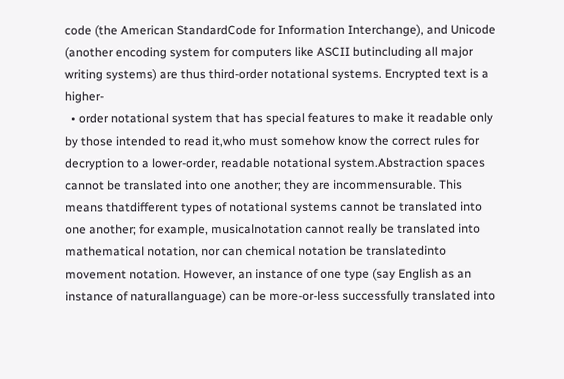code (the American StandardCode for Information Interchange), and Unicode (another encoding system for computers like ASCII butincluding all major writing systems) are thus third-order notational systems. Encrypted text is a higher-
  • order notational system that has special features to make it readable only by those intended to read it,who must somehow know the correct rules for decryption to a lower-order, readable notational system.Abstraction spaces cannot be translated into one another; they are incommensurable. This means thatdifferent types of notational systems cannot be translated into one another; for example, musicalnotation cannot really be translated into mathematical notation, nor can chemical notation be translatedinto movement notation. However, an instance of one type (say English as an instance of naturallanguage) can be more-or-less successfully translated into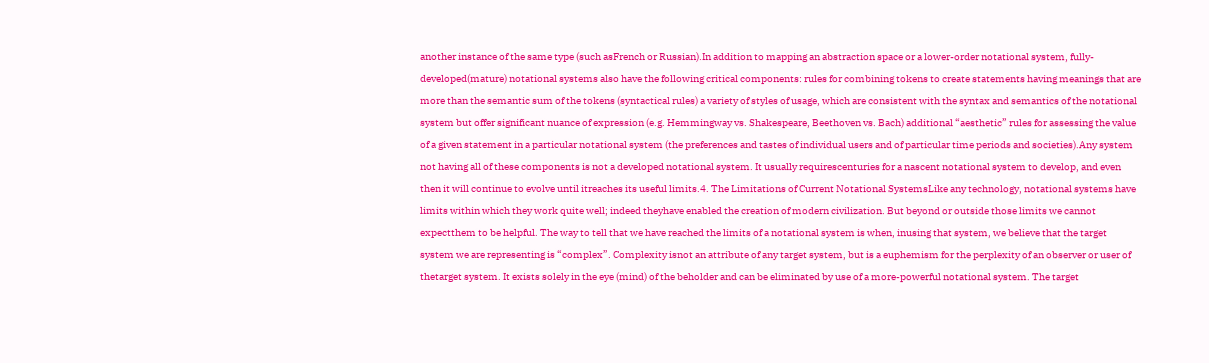another instance of the same type (such asFrench or Russian).In addition to mapping an abstraction space or a lower-order notational system, fully- developed(mature) notational systems also have the following critical components: rules for combining tokens to create statements having meanings that are more than the semantic sum of the tokens (syntactical rules) a variety of styles of usage, which are consistent with the syntax and semantics of the notational system but offer significant nuance of expression (e.g. Hemmingway vs. Shakespeare, Beethoven vs. Bach) additional “aesthetic” rules for assessing the value of a given statement in a particular notational system (the preferences and tastes of individual users and of particular time periods and societies).Any system not having all of these components is not a developed notational system. It usually requirescenturies for a nascent notational system to develop, and even then it will continue to evolve until itreaches its useful limits.4. The Limitations of Current Notational SystemsLike any technology, notational systems have limits within which they work quite well; indeed theyhave enabled the creation of modern civilization. But beyond or outside those limits we cannot expectthem to be helpful. The way to tell that we have reached the limits of a notational system is when, inusing that system, we believe that the target system we are representing is “complex”. Complexity isnot an attribute of any target system, but is a euphemism for the perplexity of an observer or user of thetarget system. It exists solely in the eye (mind) of the beholder and can be eliminated by use of a more-powerful notational system. The target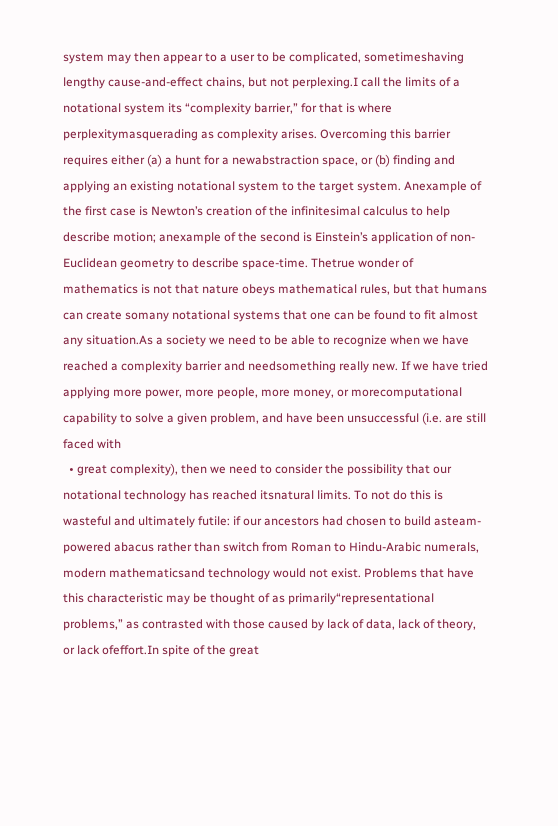system may then appear to a user to be complicated, sometimeshaving lengthy cause-and-effect chains, but not perplexing.I call the limits of a notational system its “complexity barrier,” for that is where perplexitymasquerading as complexity arises. Overcoming this barrier requires either (a) a hunt for a newabstraction space, or (b) finding and applying an existing notational system to the target system. Anexample of the first case is Newton’s creation of the infinitesimal calculus to help describe motion; anexample of the second is Einstein’s application of non-Euclidean geometry to describe space-time. Thetrue wonder of mathematics is not that nature obeys mathematical rules, but that humans can create somany notational systems that one can be found to fit almost any situation.As a society we need to be able to recognize when we have reached a complexity barrier and needsomething really new. If we have tried applying more power, more people, more money, or morecomputational capability to solve a given problem, and have been unsuccessful (i.e. are still faced with
  • great complexity), then we need to consider the possibility that our notational technology has reached itsnatural limits. To not do this is wasteful and ultimately futile: if our ancestors had chosen to build asteam-powered abacus rather than switch from Roman to Hindu-Arabic numerals, modern mathematicsand technology would not exist. Problems that have this characteristic may be thought of as primarily“representational problems,” as contrasted with those caused by lack of data, lack of theory, or lack ofeffort.In spite of the great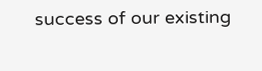success of our existing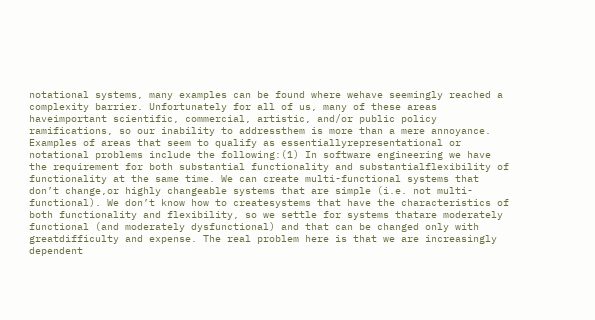notational systems, many examples can be found where wehave seemingly reached a complexity barrier. Unfortunately for all of us, many of these areas haveimportant scientific, commercial, artistic, and/or public policy ramifications, so our inability to addressthem is more than a mere annoyance. Examples of areas that seem to qualify as essentiallyrepresentational or notational problems include the following:(1) In software engineering we have the requirement for both substantial functionality and substantialflexibility of functionality at the same time. We can create multi-functional systems that don’t change,or highly changeable systems that are simple (i.e. not multi-functional). We don’t know how to createsystems that have the characteristics of both functionality and flexibility, so we settle for systems thatare moderately functional (and moderately dysfunctional) and that can be changed only with greatdifficulty and expense. The real problem here is that we are increasingly dependent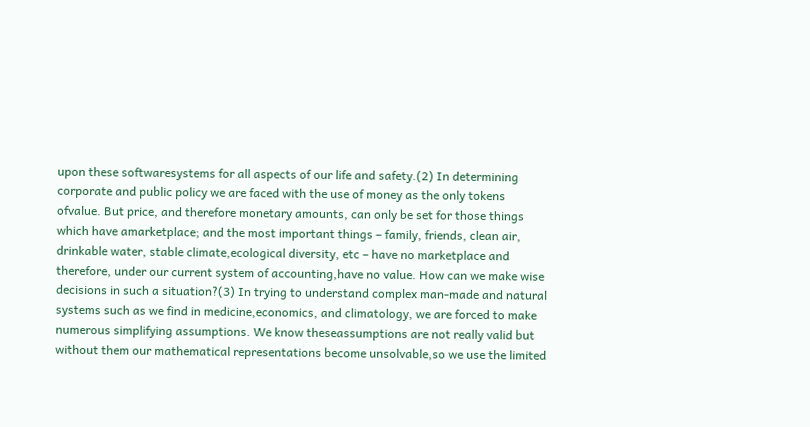upon these softwaresystems for all aspects of our life and safety.(2) In determining corporate and public policy we are faced with the use of money as the only tokens ofvalue. But price, and therefore monetary amounts, can only be set for those things which have amarketplace; and the most important things – family, friends, clean air, drinkable water, stable climate,ecological diversity, etc – have no marketplace and therefore, under our current system of accounting,have no value. How can we make wise decisions in such a situation?(3) In trying to understand complex man-made and natural systems such as we find in medicine,economics, and climatology, we are forced to make numerous simplifying assumptions. We know theseassumptions are not really valid but without them our mathematical representations become unsolvable,so we use the limited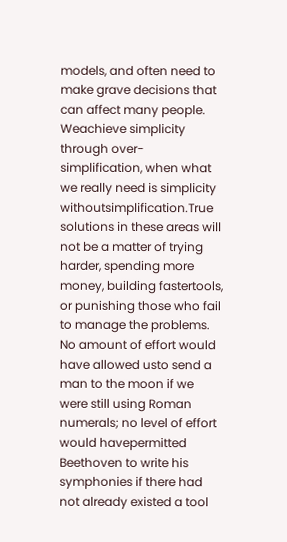models, and often need to make grave decisions that can affect many people. Weachieve simplicity through over-simplification, when what we really need is simplicity withoutsimplification.True solutions in these areas will not be a matter of trying harder, spending more money, building fastertools, or punishing those who fail to manage the problems. No amount of effort would have allowed usto send a man to the moon if we were still using Roman numerals; no level of effort would havepermitted Beethoven to write his symphonies if there had not already existed a tool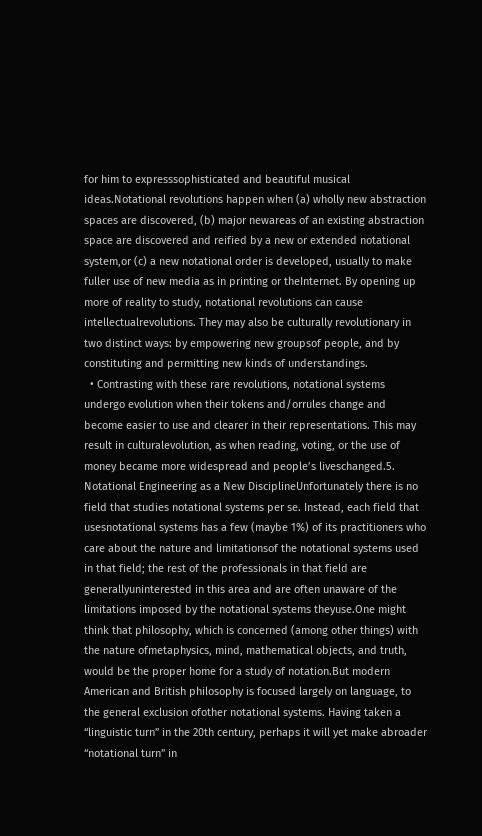for him to expresssophisticated and beautiful musical ideas.Notational revolutions happen when (a) wholly new abstraction spaces are discovered, (b) major newareas of an existing abstraction space are discovered and reified by a new or extended notational system,or (c) a new notational order is developed, usually to make fuller use of new media as in printing or theInternet. By opening up more of reality to study, notational revolutions can cause intellectualrevolutions. They may also be culturally revolutionary in two distinct ways: by empowering new groupsof people, and by constituting and permitting new kinds of understandings.
  • Contrasting with these rare revolutions, notational systems undergo evolution when their tokens and/orrules change and become easier to use and clearer in their representations. This may result in culturalevolution, as when reading, voting, or the use of money became more widespread and people’s liveschanged.5. Notational Engineering as a New DisciplineUnfortunately there is no field that studies notational systems per se. Instead, each field that usesnotational systems has a few (maybe 1%) of its practitioners who care about the nature and limitationsof the notational systems used in that field; the rest of the professionals in that field are generallyuninterested in this area and are often unaware of the limitations imposed by the notational systems theyuse.One might think that philosophy, which is concerned (among other things) with the nature ofmetaphysics, mind, mathematical objects, and truth, would be the proper home for a study of notation.But modern American and British philosophy is focused largely on language, to the general exclusion ofother notational systems. Having taken a “linguistic turn” in the 20th century, perhaps it will yet make abroader “notational turn” in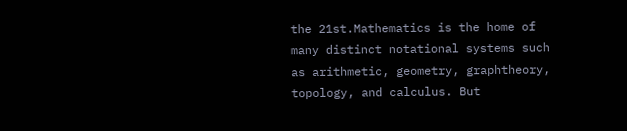the 21st.Mathematics is the home of many distinct notational systems such as arithmetic, geometry, graphtheory, topology, and calculus. But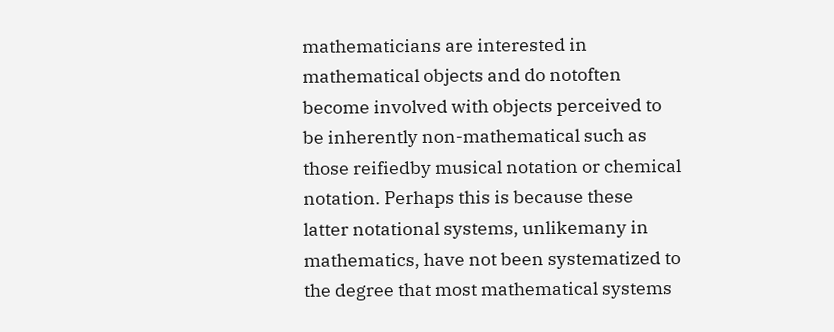mathematicians are interested in mathematical objects and do notoften become involved with objects perceived to be inherently non-mathematical such as those reifiedby musical notation or chemical notation. Perhaps this is because these latter notational systems, unlikemany in mathematics, have not been systematized to the degree that most mathematical systems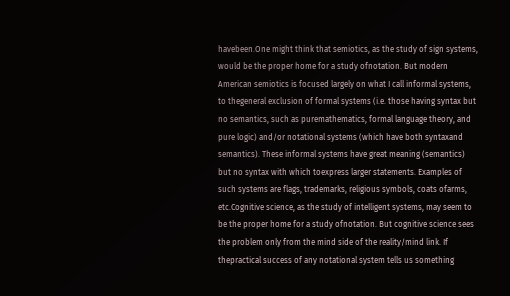havebeen.One might think that semiotics, as the study of sign systems, would be the proper home for a study ofnotation. But modern American semiotics is focused largely on what I call informal systems, to thegeneral exclusion of formal systems (i.e. those having syntax but no semantics, such as puremathematics, formal language theory, and pure logic) and/or notational systems (which have both syntaxand semantics). These informal systems have great meaning (semantics) but no syntax with which toexpress larger statements. Examples of such systems are flags, trademarks, religious symbols, coats ofarms, etc.Cognitive science, as the study of intelligent systems, may seem to be the proper home for a study ofnotation. But cognitive science sees the problem only from the mind side of the reality/mind link. If thepractical success of any notational system tells us something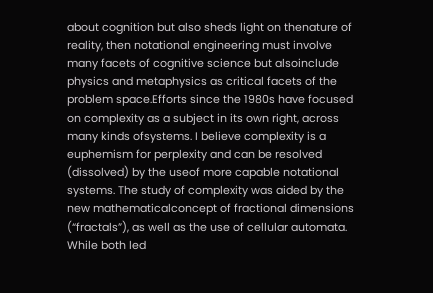about cognition but also sheds light on thenature of reality, then notational engineering must involve many facets of cognitive science but alsoinclude physics and metaphysics as critical facets of the problem space.Efforts since the 1980s have focused on complexity as a subject in its own right, across many kinds ofsystems. I believe complexity is a euphemism for perplexity and can be resolved (dissolved) by the useof more capable notational systems. The study of complexity was aided by the new mathematicalconcept of fractional dimensions (“fractals”), as well as the use of cellular automata. While both led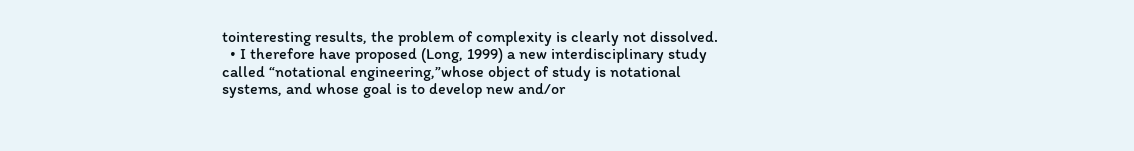tointeresting results, the problem of complexity is clearly not dissolved.
  • I therefore have proposed (Long, 1999) a new interdisciplinary study called “notational engineering,”whose object of study is notational systems, and whose goal is to develop new and/or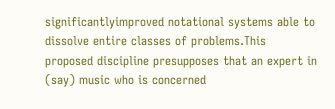significantlyimproved notational systems able to dissolve entire classes of problems.This proposed discipline presupposes that an expert in (say) music who is concerned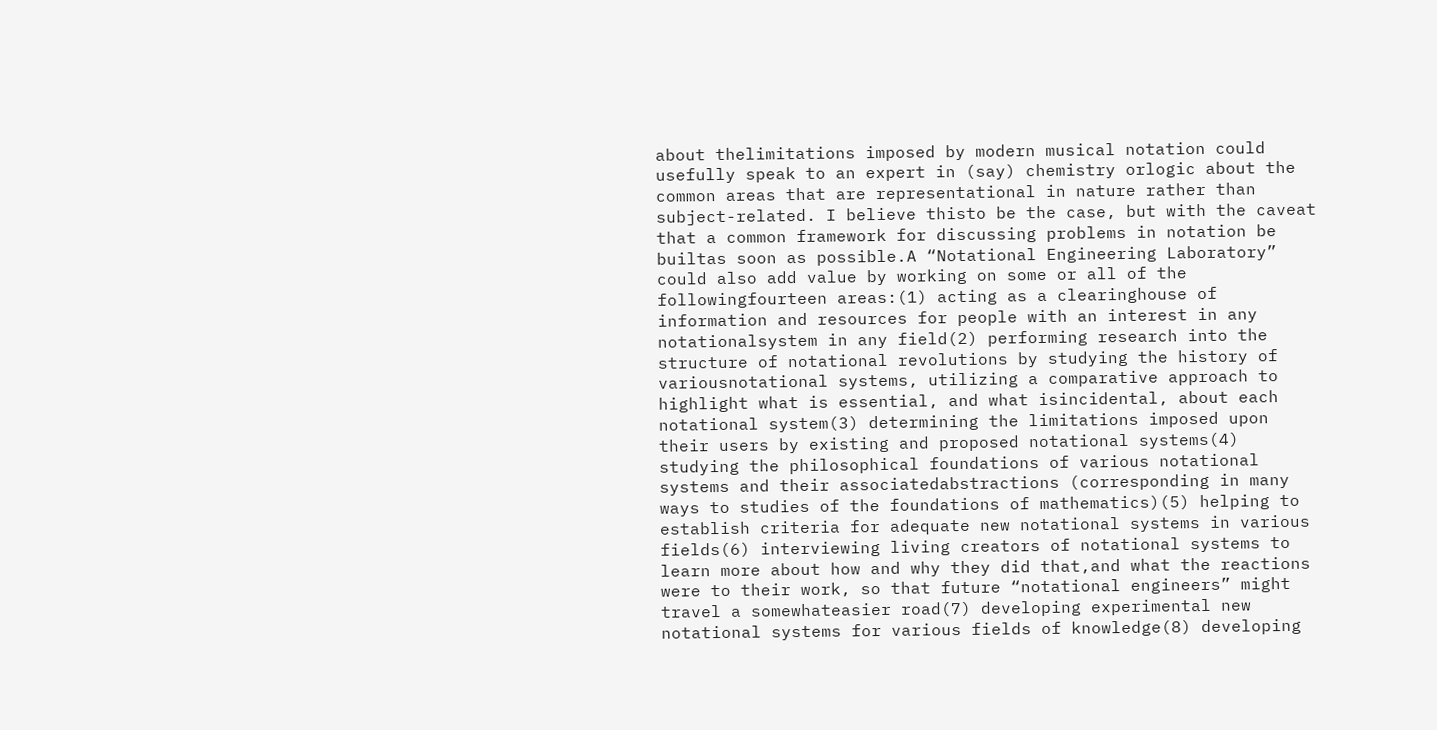about thelimitations imposed by modern musical notation could usefully speak to an expert in (say) chemistry orlogic about the common areas that are representational in nature rather than subject-related. I believe thisto be the case, but with the caveat that a common framework for discussing problems in notation be builtas soon as possible.A “Notational Engineering Laboratory” could also add value by working on some or all of the followingfourteen areas:(1) acting as a clearinghouse of information and resources for people with an interest in any notationalsystem in any field(2) performing research into the structure of notational revolutions by studying the history of variousnotational systems, utilizing a comparative approach to highlight what is essential, and what isincidental, about each notational system(3) determining the limitations imposed upon their users by existing and proposed notational systems(4) studying the philosophical foundations of various notational systems and their associatedabstractions (corresponding in many ways to studies of the foundations of mathematics)(5) helping to establish criteria for adequate new notational systems in various fields(6) interviewing living creators of notational systems to learn more about how and why they did that,and what the reactions were to their work, so that future “notational engineers” might travel a somewhateasier road(7) developing experimental new notational systems for various fields of knowledge(8) developing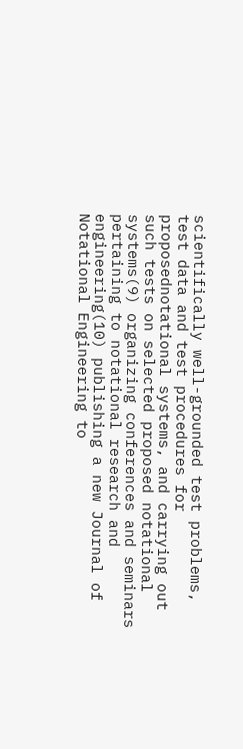scientifically well-grounded test problems, test data and test procedures for proposednotational systems, and carrying out such tests on selected proposed notational systems(9) organizing conferences and seminars pertaining to notational research and engineering(10) publishing a new Journal of Notational Engineering to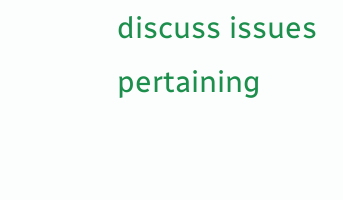discuss issues pertaining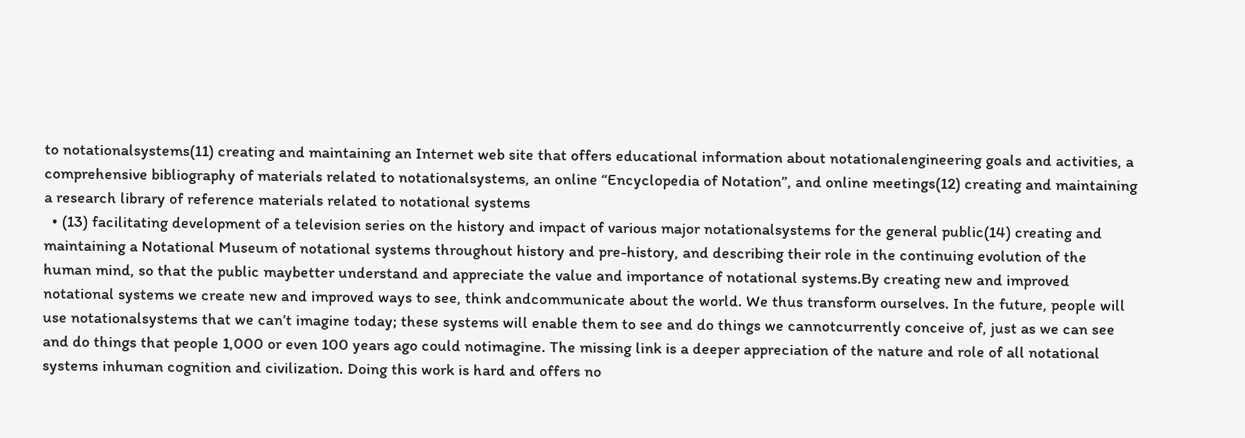to notationalsystems(11) creating and maintaining an Internet web site that offers educational information about notationalengineering goals and activities, a comprehensive bibliography of materials related to notationalsystems, an online “Encyclopedia of Notation”, and online meetings(12) creating and maintaining a research library of reference materials related to notational systems
  • (13) facilitating development of a television series on the history and impact of various major notationalsystems for the general public(14) creating and maintaining a Notational Museum of notational systems throughout history and pre-history, and describing their role in the continuing evolution of the human mind, so that the public maybetter understand and appreciate the value and importance of notational systems.By creating new and improved notational systems we create new and improved ways to see, think andcommunicate about the world. We thus transform ourselves. In the future, people will use notationalsystems that we can’t imagine today; these systems will enable them to see and do things we cannotcurrently conceive of, just as we can see and do things that people 1,000 or even 100 years ago could notimagine. The missing link is a deeper appreciation of the nature and role of all notational systems inhuman cognition and civilization. Doing this work is hard and offers no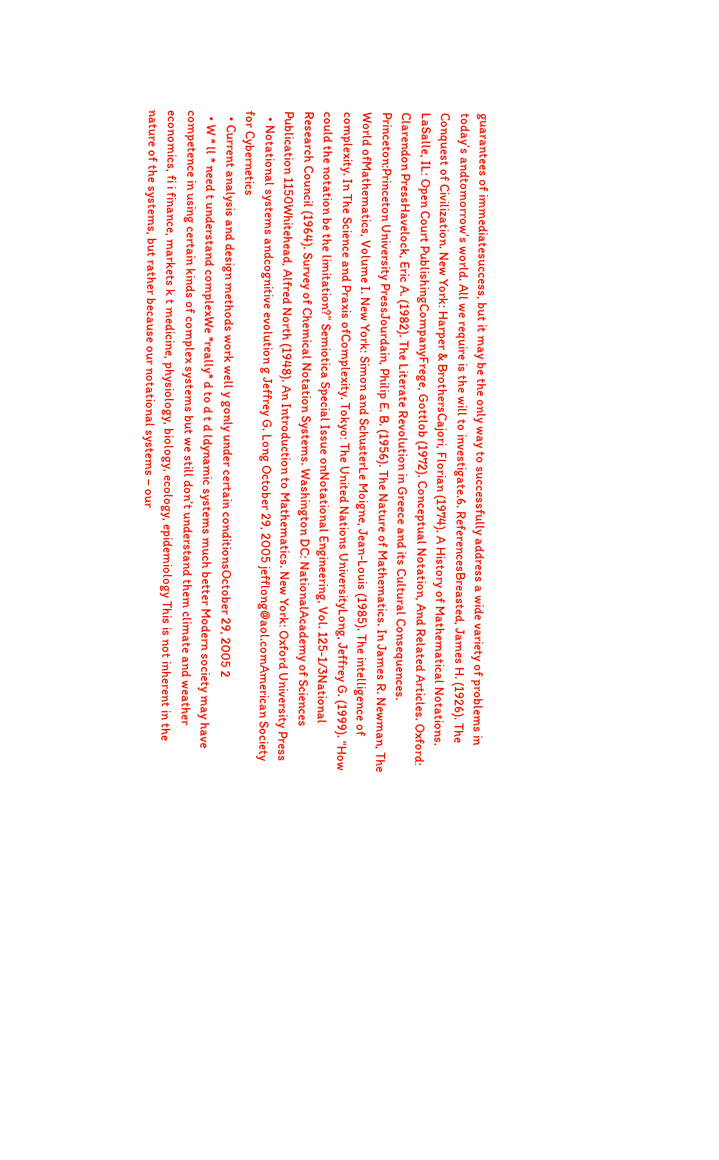guarantees of immediatesuccess, but it may be the only way to successfully address a wide variety of problems in today’s andtomorrow’s world. All we require is the will to investigate.6. ReferencesBreasted, James H. (1926). The Conquest of Civilization. New York: Harper & BrothersCajori, Florian (1974). A History of Mathematical Notations. LaSalle, IL: Open Court PublishingCompanyFrege, Gottlob (1972). Conceptual Notation, And Related Articles. Oxford: Clarendon PressHavelock, Eric A. (1982). The Literate Revolution in Greece and its Cultural Consequences. Princeton:Princeton University PressJourdain, Philip E. B. (1956). The Nature of Mathematics. In James R. Newman, The World ofMathematics, Volume I. New York: Simon and SchusterLe Moigne, Jean-Louis (1985). The intelligence of complexity. In The Science and Praxis ofComplexity. Tokyo: The United Nations UniversityLong, Jeffrey G. (1999). “How could the notation be the limitation?” Semiotica Special Issue onNotational Engineering, Vol. 125-1/3National Research Council (1964). Survey of Chemical Notation Systems. Washington DC: NationalAcademy of Sciences Publication 1150Whitehead, Alfred North (1948). An Introduction to Mathematics. New York: Oxford University Press
  • Notational systems andcognitive evolution g Jeffrey G. Long October 29, 2005 jefflong@aol.comAmerican Society for Cybernetics
  • Current analysis and design methods work well y gonly under certain conditionsOctober 29, 2005 2
  • W * ll * need t understand complexWe *really* d to d t d ldynamic systems much better Modern society may have competence in using certain kinds of complex systems but we still don’t understand them climate and weather economics, fi i finance, markets k t medicine, physiology, biology, ecology, epidemiology This is not inherent in the nature of the systems, but rather because our notational systems – our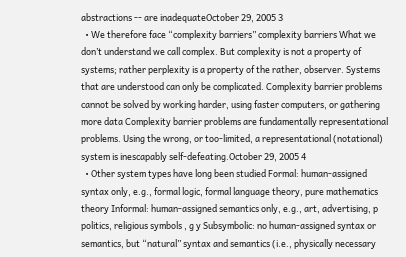abstractions -- are inadequateOctober 29, 2005 3
  • We therefore face “complexity barriers” complexity barriers What we don’t understand we call complex. But complexity is not a property of systems; rather perplexity is a property of the rather, observer. Systems that are understood can only be complicated. Complexity barrier problems cannot be solved by working harder, using faster computers, or gathering more data Complexity barrier problems are fundamentally representational problems. Using the wrong, or too-limited, a representational (notational) system is inescapably self-defeating.October 29, 2005 4
  • Other system types have long been studied Formal: human-assigned syntax only, e.g., formal logic, formal language theory, pure mathematics theory Informal: human-assigned semantics only, e.g., art, advertising, p politics, religious symbols , g y Subsymbolic: no human-assigned syntax or semantics, but “natural” syntax and semantics (i.e., physically necessary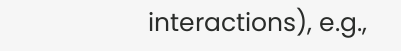interactions), e.g.,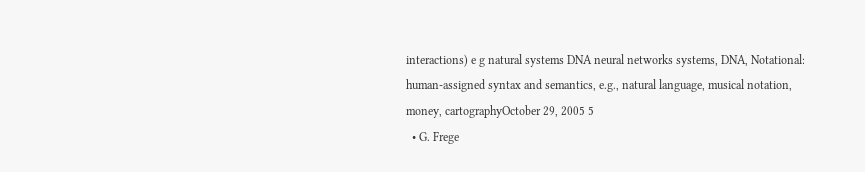interactions) e g natural systems DNA neural networks systems, DNA, Notational: human-assigned syntax and semantics, e.g., natural language, musical notation, money, cartographyOctober 29, 2005 5
  • G. Frege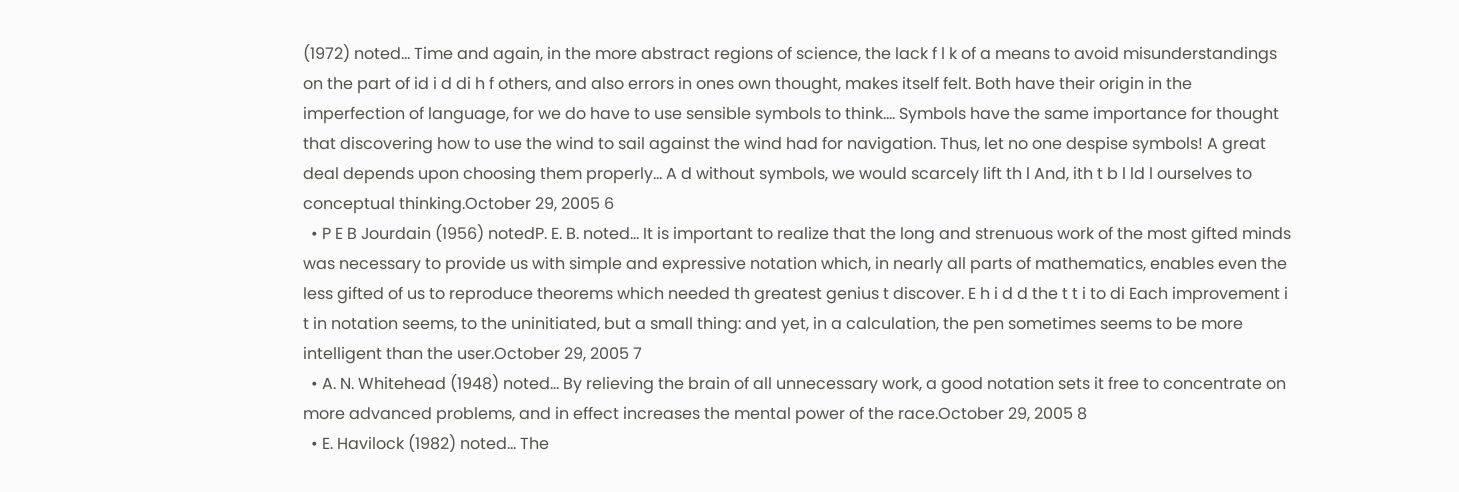(1972) noted… Time and again, in the more abstract regions of science, the lack f l k of a means to avoid misunderstandings on the part of id i d di h f others, and also errors in ones own thought, makes itself felt. Both have their origin in the imperfection of language, for we do have to use sensible symbols to think.... Symbols have the same importance for thought that discovering how to use the wind to sail against the wind had for navigation. Thus, let no one despise symbols! A great deal depends upon choosing them properly... A d without symbols, we would scarcely lift th l And, ith t b l ld l ourselves to conceptual thinking.October 29, 2005 6
  • P E B Jourdain (1956) notedP. E. B. noted… It is important to realize that the long and strenuous work of the most gifted minds was necessary to provide us with simple and expressive notation which, in nearly all parts of mathematics, enables even the less gifted of us to reproduce theorems which needed th greatest genius t discover. E h i d d the t t i to di Each improvement i t in notation seems, to the uninitiated, but a small thing: and yet, in a calculation, the pen sometimes seems to be more intelligent than the user.October 29, 2005 7
  • A. N. Whitehead (1948) noted… By relieving the brain of all unnecessary work, a good notation sets it free to concentrate on more advanced problems, and in effect increases the mental power of the race.October 29, 2005 8
  • E. Havilock (1982) noted… The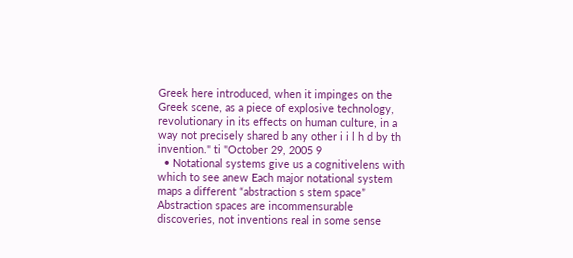Greek here introduced, when it impinges on the Greek scene, as a piece of explosive technology, revolutionary in its effects on human culture, in a way not precisely shared b any other i i l h d by th invention." ti "October 29, 2005 9
  • Notational systems give us a cognitivelens with which to see anew Each major notational system maps a different “abstraction s stem space” Abstraction spaces are incommensurable discoveries, not inventions real in some sense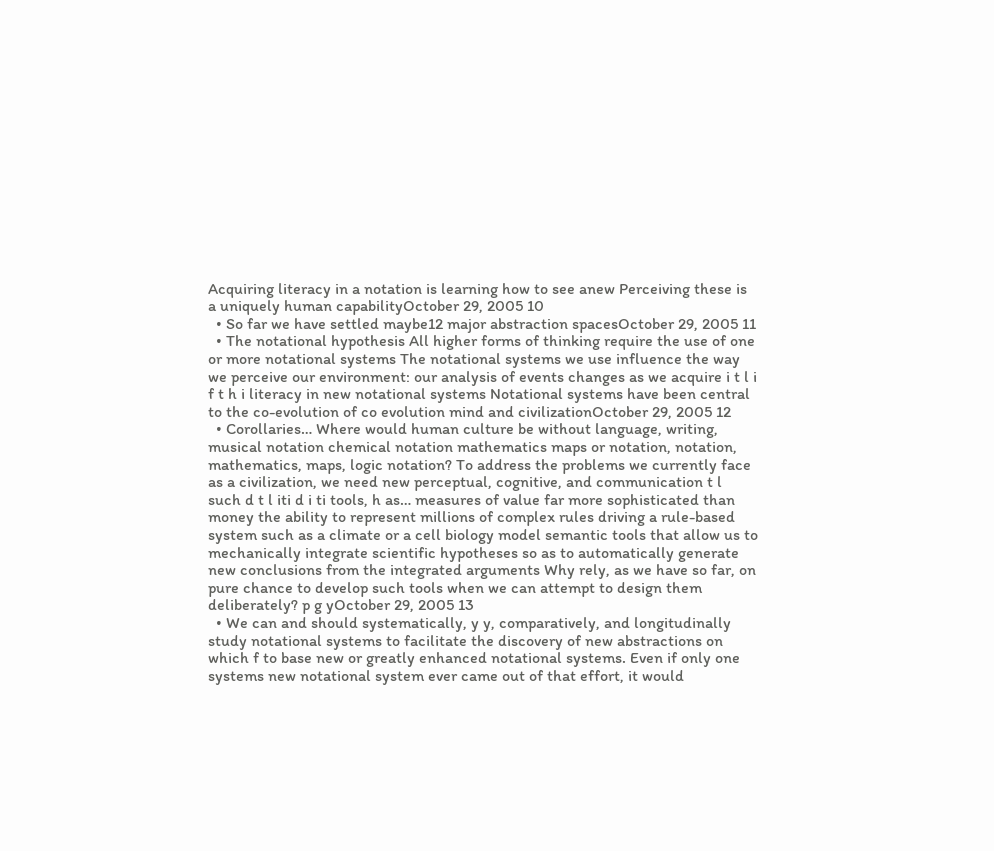Acquiring literacy in a notation is learning how to see anew Perceiving these is a uniquely human capabilityOctober 29, 2005 10
  • So far we have settled maybe12 major abstraction spacesOctober 29, 2005 11
  • The notational hypothesis All higher forms of thinking require the use of one or more notational systems The notational systems we use influence the way we perceive our environment: our analysis of events changes as we acquire i t l i f t h i literacy in new notational systems Notational systems have been central to the co-evolution of co evolution mind and civilizationOctober 29, 2005 12
  • Corollaries… Where would human culture be without language, writing, musical notation chemical notation mathematics maps or notation, notation, mathematics, maps, logic notation? To address the problems we currently face as a civilization, we need new perceptual, cognitive, and communication t l such d t l iti d i ti tools, h as… measures of value far more sophisticated than money the ability to represent millions of complex rules driving a rule-based system such as a climate or a cell biology model semantic tools that allow us to mechanically integrate scientific hypotheses so as to automatically generate new conclusions from the integrated arguments Why rely, as we have so far, on pure chance to develop such tools when we can attempt to design them deliberately? p g yOctober 29, 2005 13
  • We can and should systematically, y y, comparatively, and longitudinally study notational systems to facilitate the discovery of new abstractions on which f to base new or greatly enhanced notational systems. Even if only one systems new notational system ever came out of that effort, it would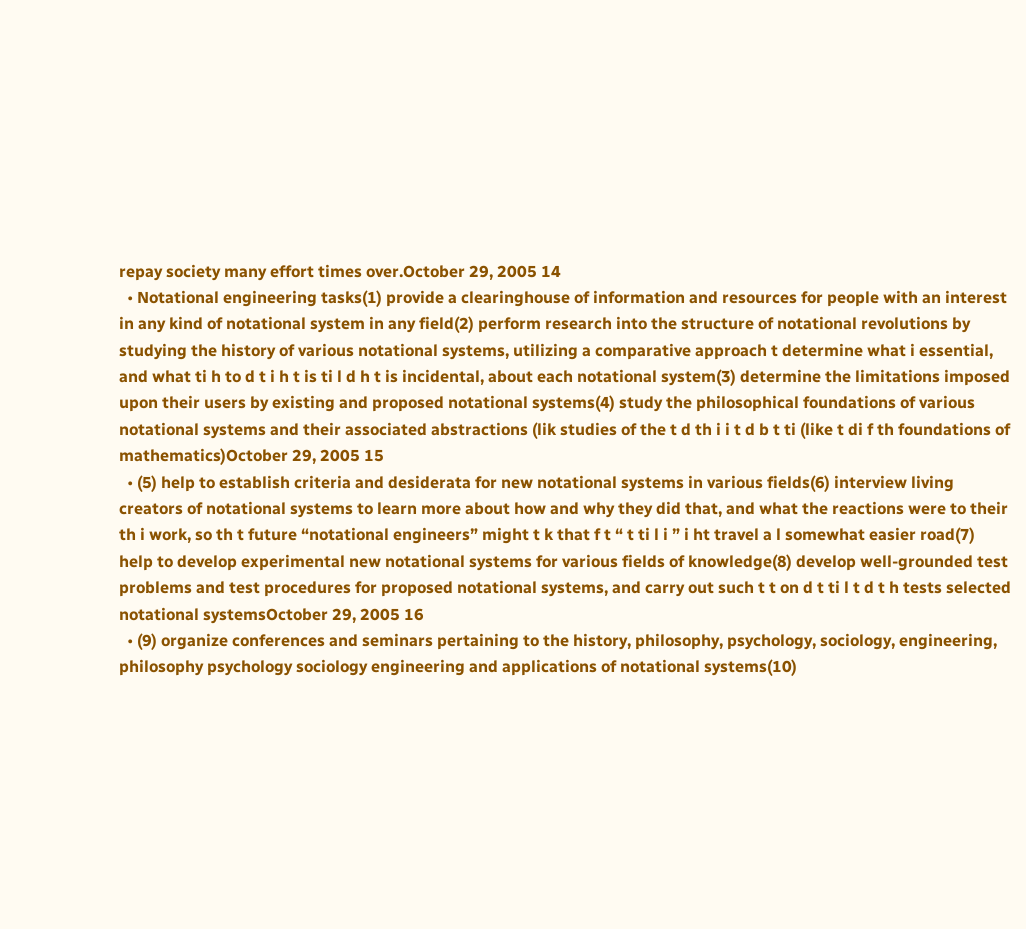repay society many effort times over.October 29, 2005 14
  • Notational engineering tasks(1) provide a clearinghouse of information and resources for people with an interest in any kind of notational system in any field(2) perform research into the structure of notational revolutions by studying the history of various notational systems, utilizing a comparative approach t determine what i essential, and what ti h to d t i h t is ti l d h t is incidental, about each notational system(3) determine the limitations imposed upon their users by existing and proposed notational systems(4) study the philosophical foundations of various notational systems and their associated abstractions (lik studies of the t d th i i t d b t ti (like t di f th foundations of mathematics)October 29, 2005 15
  • (5) help to establish criteria and desiderata for new notational systems in various fields(6) interview living creators of notational systems to learn more about how and why they did that, and what the reactions were to their th i work, so th t future “notational engineers” might t k that f t “ t ti l i ” i ht travel a l somewhat easier road(7) help to develop experimental new notational systems for various fields of knowledge(8) develop well-grounded test problems and test procedures for proposed notational systems, and carry out such t t on d t ti l t d t h tests selected notational systemsOctober 29, 2005 16
  • (9) organize conferences and seminars pertaining to the history, philosophy, psychology, sociology, engineering, philosophy psychology sociology engineering and applications of notational systems(10)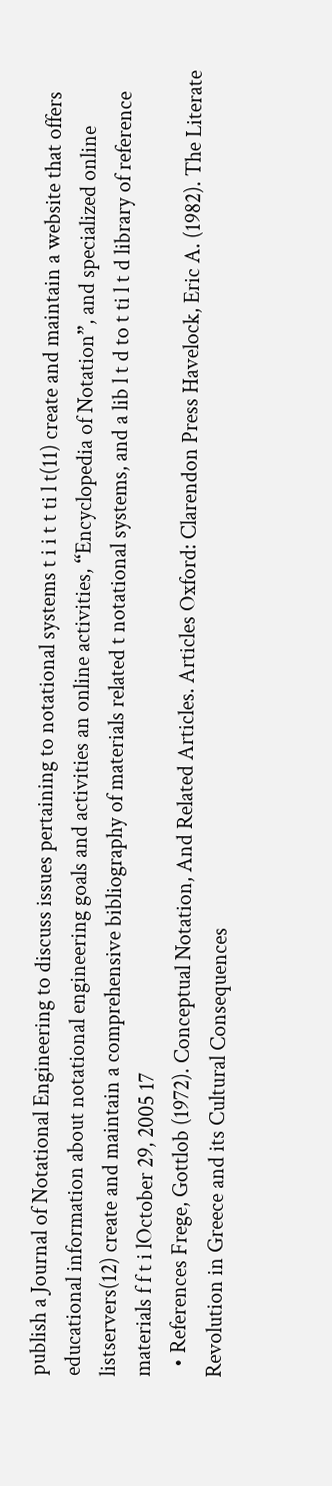publish a Journal of Notational Engineering to discuss issues pertaining to notational systems t i i t t ti l t(11) create and maintain a website that offers educational information about notational engineering goals and activities an online activities, “Encyclopedia of Notation”, and specialized online listservers(12) create and maintain a comprehensive bibliography of materials related t notational systems, and a lib l t d to t ti l t d library of reference materials f f t i lOctober 29, 2005 17
  • References Frege, Gottlob (1972). Conceptual Notation, And Related Articles. Articles Oxford: Clarendon Press Havelock, Eric A. (1982). The Literate Revolution in Greece and its Cultural Consequences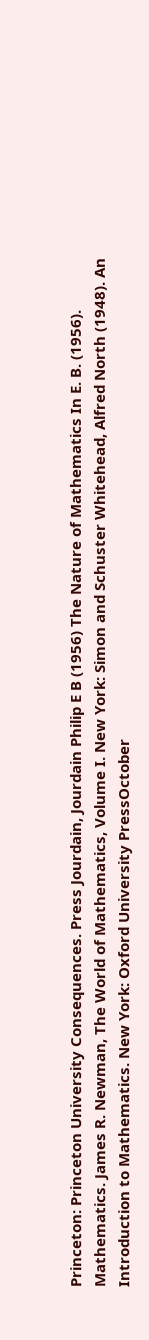Princeton: Princeton University Consequences. Press Jourdain, Jourdain Philip E B (1956) The Nature of Mathematics In E. B. (1956). Mathematics. James R. Newman, The World of Mathematics, Volume I. New York: Simon and Schuster Whitehead, Alfred North (1948). An Introduction to Mathematics. New York: Oxford University PressOctober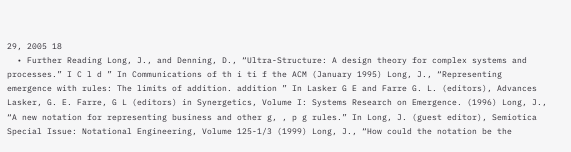29, 2005 18
  • Further Reading Long, J., and Denning, D., “Ultra-Structure: A design theory for complex systems and processes.” I C l d ” In Communications of th i ti f the ACM (January 1995) Long, J., “Representing emergence with rules: The limits of addition. addition ” In Lasker G E and Farre G. L. (editors), Advances Lasker, G. E. Farre, G L (editors) in Synergetics, Volume I: Systems Research on Emergence. (1996) Long, J., “A new notation for representing business and other g, , p g rules.” In Long, J. (guest editor), Semiotica Special Issue: Notational Engineering, Volume 125-1/3 (1999) Long, J., “How could the notation be the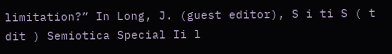limitation?” In Long, J. (guest editor), S i ti S ( t dit ) Semiotica Special Ii l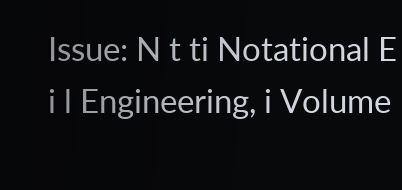Issue: N t ti Notational E i l Engineering, i Volume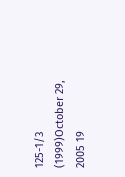125-1/3 (1999)October 29, 2005 19